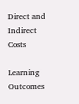Direct and Indirect Costs

Learning Outcomes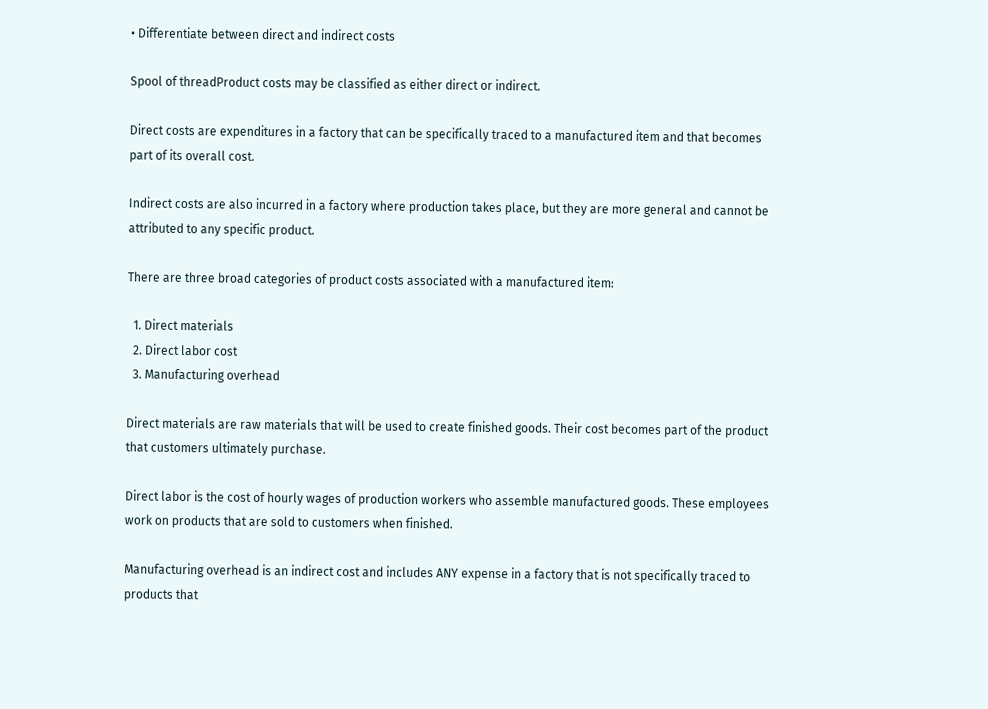• Differentiate between direct and indirect costs

Spool of threadProduct costs may be classified as either direct or indirect.

Direct costs are expenditures in a factory that can be specifically traced to a manufactured item and that becomes part of its overall cost.

Indirect costs are also incurred in a factory where production takes place, but they are more general and cannot be attributed to any specific product.

There are three broad categories of product costs associated with a manufactured item:

  1. Direct materials
  2. Direct labor cost
  3. Manufacturing overhead

Direct materials are raw materials that will be used to create finished goods. Their cost becomes part of the product that customers ultimately purchase.

Direct labor is the cost of hourly wages of production workers who assemble manufactured goods. These employees work on products that are sold to customers when finished.

Manufacturing overhead is an indirect cost and includes ANY expense in a factory that is not specifically traced to products that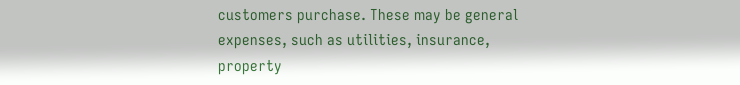customers purchase. These may be general expenses, such as utilities, insurance, property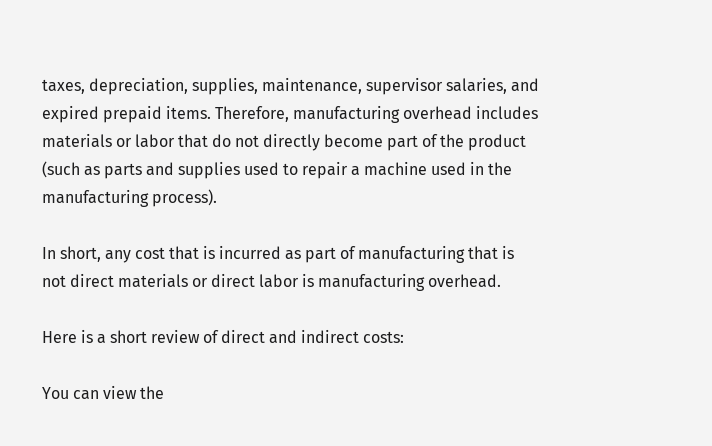taxes, depreciation, supplies, maintenance, supervisor salaries, and expired prepaid items. Therefore, manufacturing overhead includes materials or labor that do not directly become part of the product (such as parts and supplies used to repair a machine used in the manufacturing process).

In short, any cost that is incurred as part of manufacturing that is not direct materials or direct labor is manufacturing overhead.

Here is a short review of direct and indirect costs:

You can view the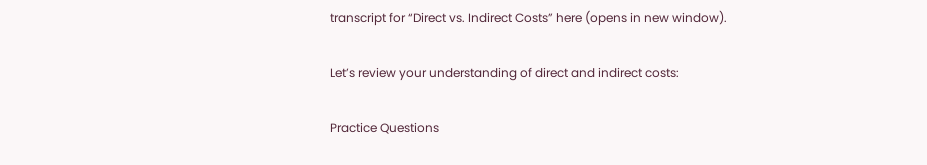transcript for “Direct vs. Indirect Costs” here (opens in new window).

Let’s review your understanding of direct and indirect costs:

Practice Questions